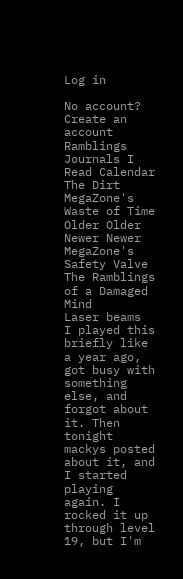Log in

No account? Create an account
Ramblings Journals I Read Calendar The Dirt MegaZone's Waste of Time Older Older Newer Newer
MegaZone's Safety Valve
The Ramblings of a Damaged Mind
Laser beams
I played this briefly like a year ago, got busy with something else, and forgot about it. Then tonight mackys posted about it, and I started playing again. I rocked it up through level 19, but I'm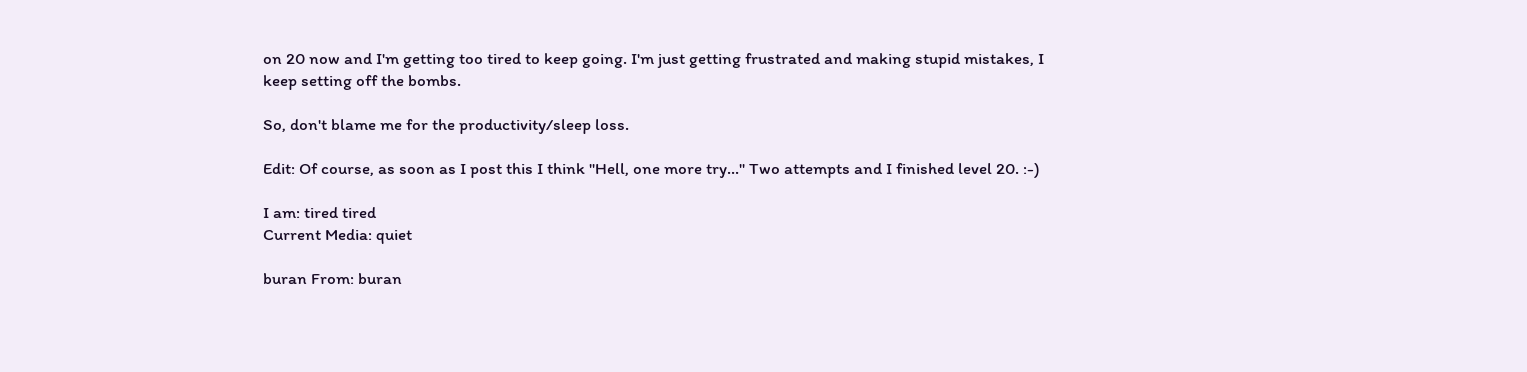on 20 now and I'm getting too tired to keep going. I'm just getting frustrated and making stupid mistakes, I keep setting off the bombs.

So, don't blame me for the productivity/sleep loss.

Edit: Of course, as soon as I post this I think "Hell, one more try..." Two attempts and I finished level 20. :-)

I am: tired tired
Current Media: quiet

buran From: buran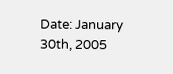Date: January 30th, 2005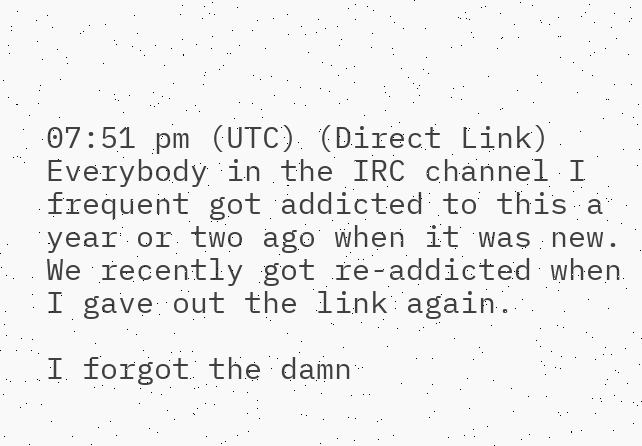07:51 pm (UTC) (Direct Link)
Everybody in the IRC channel I frequent got addicted to this a year or two ago when it was new. We recently got re-addicted when I gave out the link again.

I forgot the damn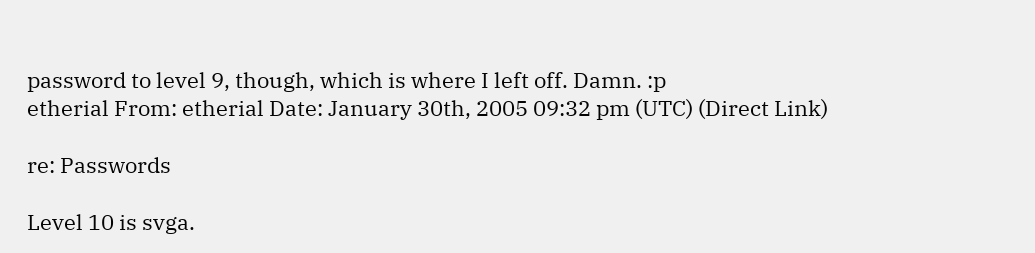password to level 9, though, which is where I left off. Damn. :p
etherial From: etherial Date: January 30th, 2005 09:32 pm (UTC) (Direct Link)

re: Passwords

Level 10 is svga.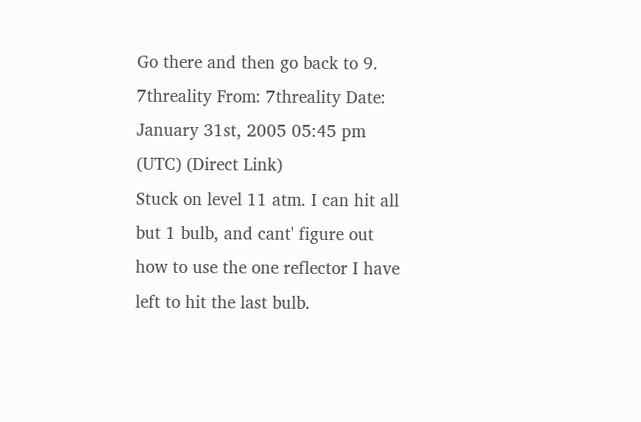Go there and then go back to 9.
7threality From: 7threality Date: January 31st, 2005 05:45 pm (UTC) (Direct Link)
Stuck on level 11 atm. I can hit all but 1 bulb, and cant' figure out how to use the one reflector I have left to hit the last bulb.